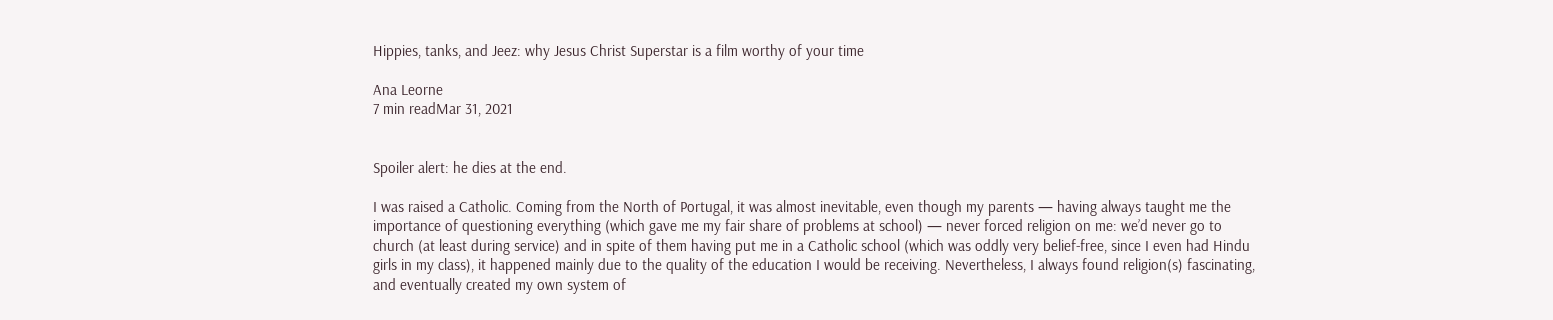Hippies, tanks, and Jeez: why Jesus Christ Superstar is a film worthy of your time

Ana Leorne
7 min readMar 31, 2021


Spoiler alert: he dies at the end.

I was raised a Catholic. Coming from the North of Portugal, it was almost inevitable, even though my parents — having always taught me the importance of questioning everything (which gave me my fair share of problems at school) — never forced religion on me: we’d never go to church (at least during service) and in spite of them having put me in a Catholic school (which was oddly very belief-free, since I even had Hindu girls in my class), it happened mainly due to the quality of the education I would be receiving. Nevertheless, I always found religion(s) fascinating, and eventually created my own system of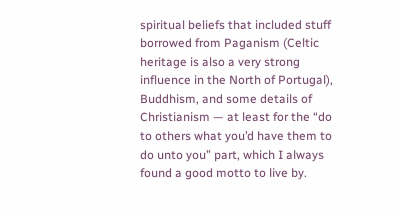spiritual beliefs that included stuff borrowed from Paganism (Celtic heritage is also a very strong influence in the North of Portugal), Buddhism, and some details of Christianism — at least for the “do to others what you’d have them to do unto you” part, which I always found a good motto to live by.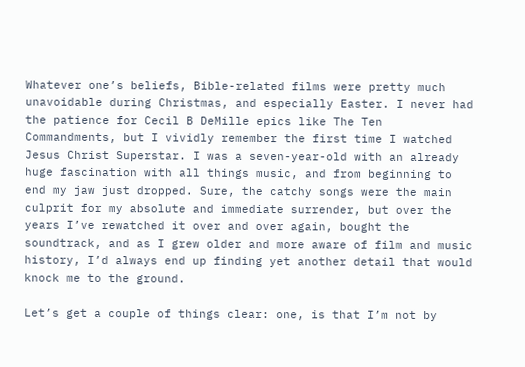Whatever one’s beliefs, Bible-related films were pretty much unavoidable during Christmas, and especially Easter. I never had the patience for Cecil B DeMille epics like The Ten Commandments, but I vividly remember the first time I watched Jesus Christ Superstar. I was a seven-year-old with an already huge fascination with all things music, and from beginning to end my jaw just dropped. Sure, the catchy songs were the main culprit for my absolute and immediate surrender, but over the years I’ve rewatched it over and over again, bought the soundtrack, and as I grew older and more aware of film and music history, I’d always end up finding yet another detail that would knock me to the ground.

Let’s get a couple of things clear: one, is that I’m not by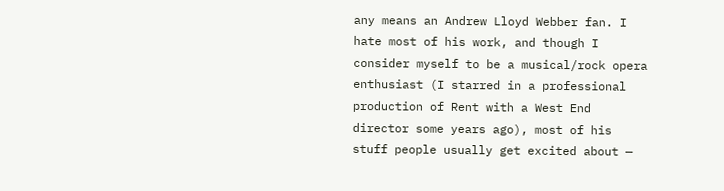any means an Andrew Lloyd Webber fan. I hate most of his work, and though I consider myself to be a musical/rock opera enthusiast (I starred in a professional production of Rent with a West End director some years ago), most of his stuff people usually get excited about —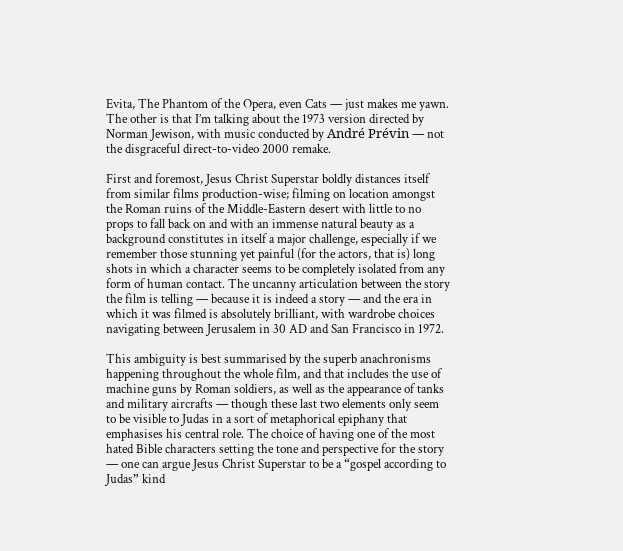Evita, The Phantom of the Opera, even Cats — just makes me yawn. The other is that I’m talking about the 1973 version directed by Norman Jewison, with music conducted by André Prévin — not the disgraceful direct-to-video 2000 remake.

First and foremost, Jesus Christ Superstar boldly distances itself from similar films production-wise; filming on location amongst the Roman ruins of the Middle-Eastern desert with little to no props to fall back on and with an immense natural beauty as a background constitutes in itself a major challenge, especially if we remember those stunning yet painful (for the actors, that is) long shots in which a character seems to be completely isolated from any form of human contact. The uncanny articulation between the story the film is telling — because it is indeed a story — and the era in which it was filmed is absolutely brilliant, with wardrobe choices navigating between Jerusalem in 30 AD and San Francisco in 1972.

This ambiguity is best summarised by the superb anachronisms happening throughout the whole film, and that includes the use of machine guns by Roman soldiers, as well as the appearance of tanks and military aircrafts — though these last two elements only seem to be visible to Judas in a sort of metaphorical epiphany that emphasises his central role. The choice of having one of the most hated Bible characters setting the tone and perspective for the story — one can argue Jesus Christ Superstar to be a “gospel according to Judas” kind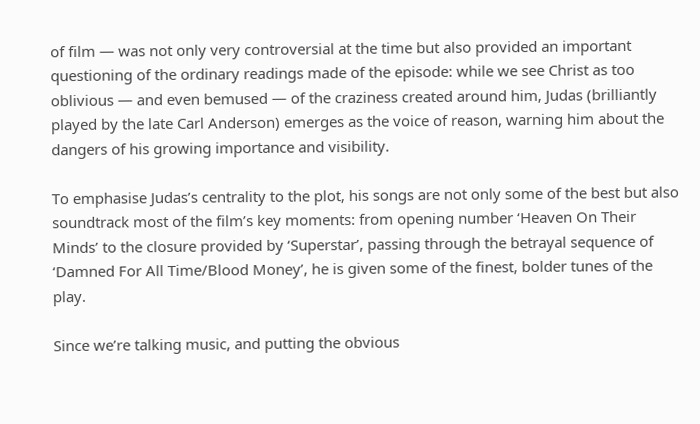of film — was not only very controversial at the time but also provided an important questioning of the ordinary readings made of the episode: while we see Christ as too oblivious — and even bemused — of the craziness created around him, Judas (brilliantly played by the late Carl Anderson) emerges as the voice of reason, warning him about the dangers of his growing importance and visibility.

To emphasise Judas’s centrality to the plot, his songs are not only some of the best but also soundtrack most of the film’s key moments: from opening number ‘Heaven On Their Minds’ to the closure provided by ‘Superstar’, passing through the betrayal sequence of ‘Damned For All Time/Blood Money’, he is given some of the finest, bolder tunes of the play.

Since we’re talking music, and putting the obvious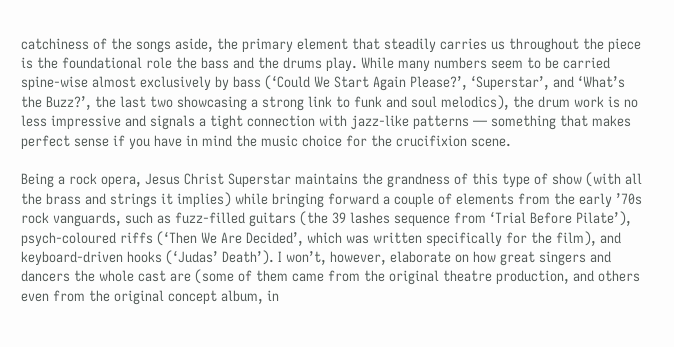catchiness of the songs aside, the primary element that steadily carries us throughout the piece is the foundational role the bass and the drums play. While many numbers seem to be carried spine-wise almost exclusively by bass (‘Could We Start Again Please?’, ‘Superstar’, and ‘What’s the Buzz?’, the last two showcasing a strong link to funk and soul melodics), the drum work is no less impressive and signals a tight connection with jazz-like patterns — something that makes perfect sense if you have in mind the music choice for the crucifixion scene.

Being a rock opera, Jesus Christ Superstar maintains the grandness of this type of show (with all the brass and strings it implies) while bringing forward a couple of elements from the early ’70s rock vanguards, such as fuzz-filled guitars (the 39 lashes sequence from ‘Trial Before Pilate’), psych-coloured riffs (‘Then We Are Decided’, which was written specifically for the film), and keyboard-driven hooks (‘Judas’ Death’). I won’t, however, elaborate on how great singers and dancers the whole cast are (some of them came from the original theatre production, and others even from the original concept album, in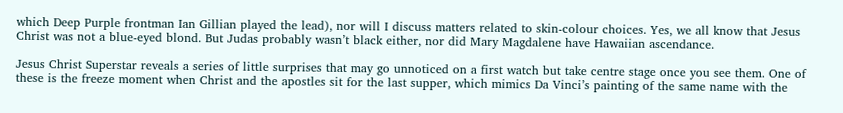which Deep Purple frontman Ian Gillian played the lead), nor will I discuss matters related to skin-colour choices. Yes, we all know that Jesus Christ was not a blue-eyed blond. But Judas probably wasn’t black either, nor did Mary Magdalene have Hawaiian ascendance.

Jesus Christ Superstar reveals a series of little surprises that may go unnoticed on a first watch but take centre stage once you see them. One of these is the freeze moment when Christ and the apostles sit for the last supper, which mimics Da Vinci’s painting of the same name with the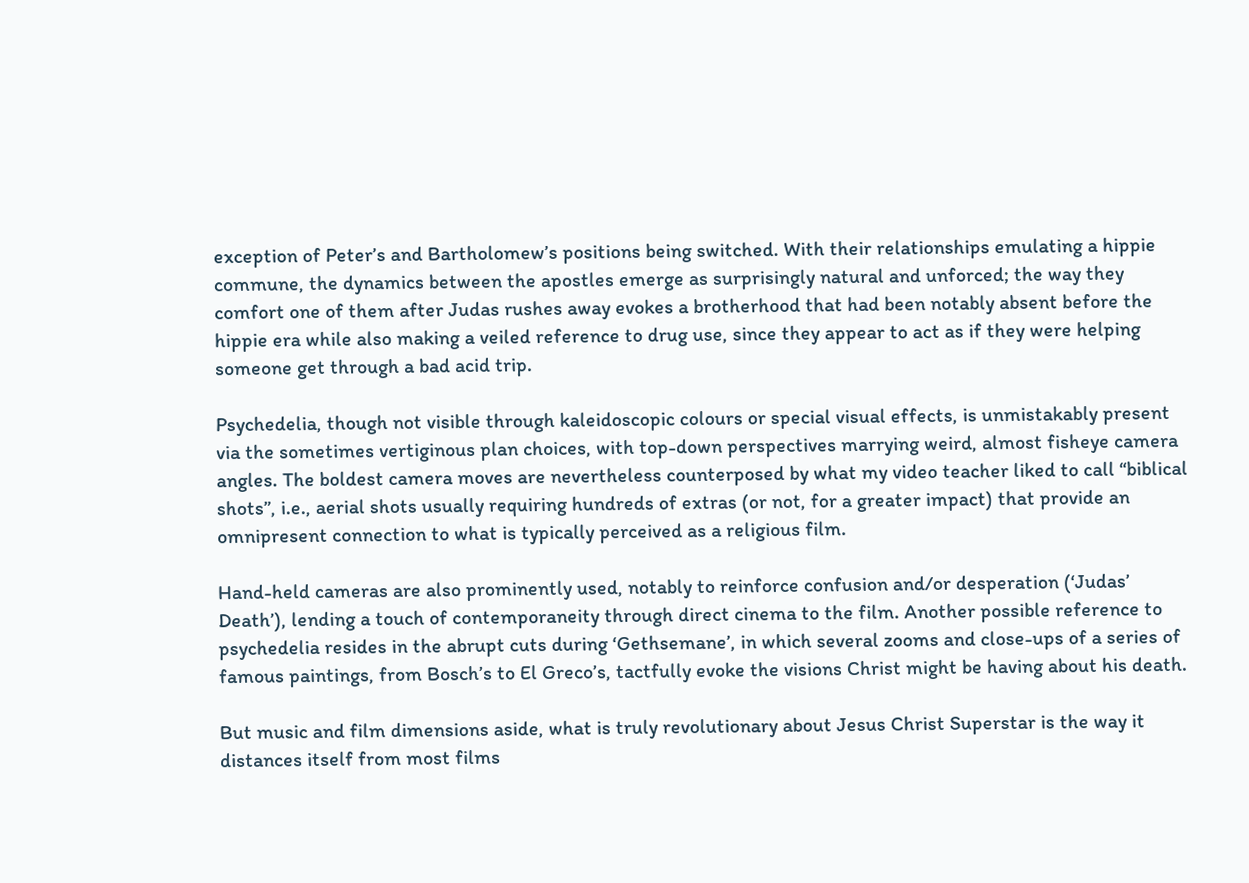exception of Peter’s and Bartholomew’s positions being switched. With their relationships emulating a hippie commune, the dynamics between the apostles emerge as surprisingly natural and unforced; the way they comfort one of them after Judas rushes away evokes a brotherhood that had been notably absent before the hippie era while also making a veiled reference to drug use, since they appear to act as if they were helping someone get through a bad acid trip.

Psychedelia, though not visible through kaleidoscopic colours or special visual effects, is unmistakably present via the sometimes vertiginous plan choices, with top-down perspectives marrying weird, almost fisheye camera angles. The boldest camera moves are nevertheless counterposed by what my video teacher liked to call “biblical shots”, i.e., aerial shots usually requiring hundreds of extras (or not, for a greater impact) that provide an omnipresent connection to what is typically perceived as a religious film.

Hand-held cameras are also prominently used, notably to reinforce confusion and/or desperation (‘Judas’ Death’), lending a touch of contemporaneity through direct cinema to the film. Another possible reference to psychedelia resides in the abrupt cuts during ‘Gethsemane’, in which several zooms and close-ups of a series of famous paintings, from Bosch’s to El Greco’s, tactfully evoke the visions Christ might be having about his death.

But music and film dimensions aside, what is truly revolutionary about Jesus Christ Superstar is the way it distances itself from most films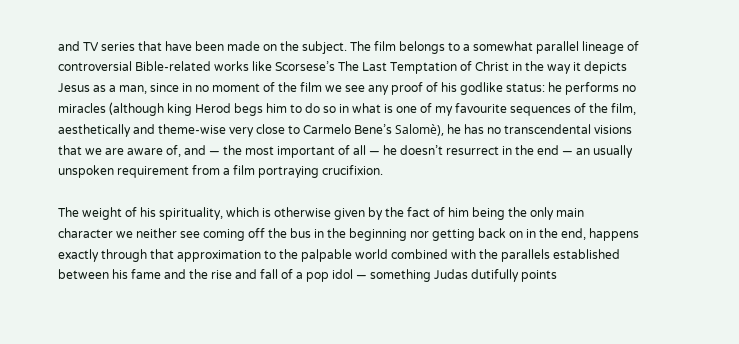and TV series that have been made on the subject. The film belongs to a somewhat parallel lineage of controversial Bible-related works like Scorsese’s The Last Temptation of Christ in the way it depicts Jesus as a man, since in no moment of the film we see any proof of his godlike status: he performs no miracles (although king Herod begs him to do so in what is one of my favourite sequences of the film, aesthetically and theme-wise very close to Carmelo Bene’s Salomè), he has no transcendental visions that we are aware of, and — the most important of all — he doesn’t resurrect in the end — an usually unspoken requirement from a film portraying crucifixion.

The weight of his spirituality, which is otherwise given by the fact of him being the only main character we neither see coming off the bus in the beginning nor getting back on in the end, happens exactly through that approximation to the palpable world combined with the parallels established between his fame and the rise and fall of a pop idol — something Judas dutifully points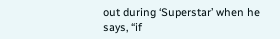out during ‘Superstar’ when he says, “if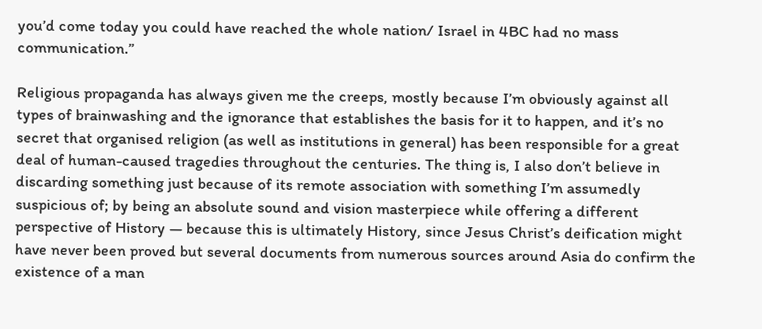you’d come today you could have reached the whole nation/ Israel in 4BC had no mass communication.”

Religious propaganda has always given me the creeps, mostly because I’m obviously against all types of brainwashing and the ignorance that establishes the basis for it to happen, and it’s no secret that organised religion (as well as institutions in general) has been responsible for a great deal of human-caused tragedies throughout the centuries. The thing is, I also don’t believe in discarding something just because of its remote association with something I’m assumedly suspicious of; by being an absolute sound and vision masterpiece while offering a different perspective of History — because this is ultimately History, since Jesus Christ’s deification might have never been proved but several documents from numerous sources around Asia do confirm the existence of a man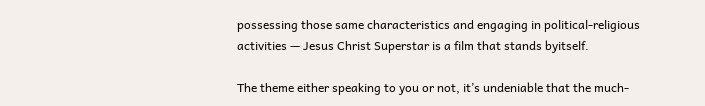possessing those same characteristics and engaging in political-religious activities — Jesus Christ Superstar is a film that stands byitself.

The theme either speaking to you or not, it’s undeniable that the much-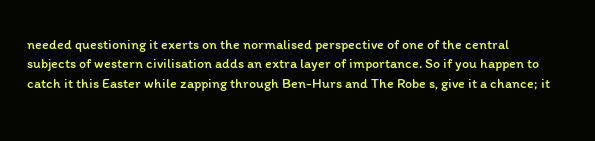needed questioning it exerts on the normalised perspective of one of the central subjects of western civilisation adds an extra layer of importance. So if you happen to catch it this Easter while zapping through Ben-Hurs and The Robe s, give it a chance; it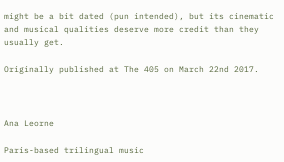might be a bit dated (pun intended), but its cinematic and musical qualities deserve more credit than they usually get.

Originally published at The 405 on March 22nd 2017.



Ana Leorne

Paris-based trilingual music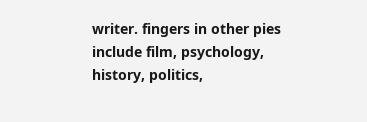writer. fingers in other pies include film, psychology, history, politics,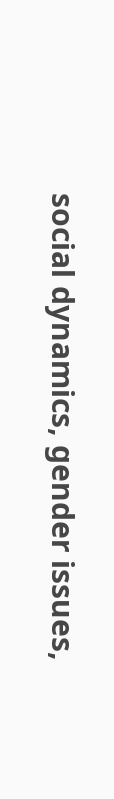social dynamics, gender issues,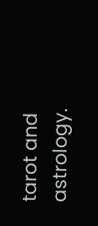tarot and astrology.